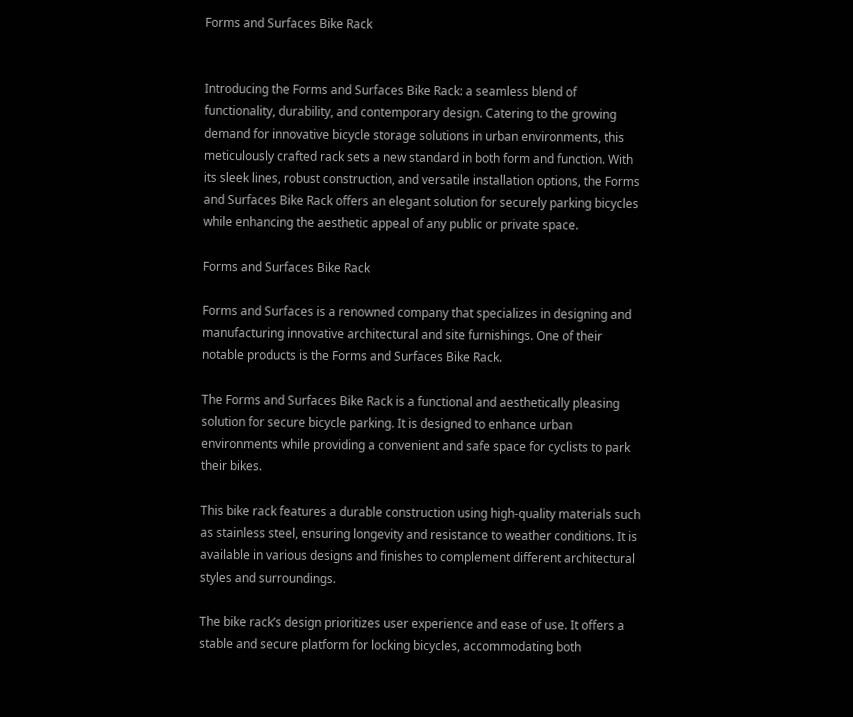Forms and Surfaces Bike Rack


Introducing the Forms and Surfaces Bike Rack: a seamless blend of functionality, durability, and contemporary design. Catering to the growing demand for innovative bicycle storage solutions in urban environments, this meticulously crafted rack sets a new standard in both form and function. With its sleek lines, robust construction, and versatile installation options, the Forms and Surfaces Bike Rack offers an elegant solution for securely parking bicycles while enhancing the aesthetic appeal of any public or private space.

Forms and Surfaces Bike Rack

Forms and Surfaces is a renowned company that specializes in designing and manufacturing innovative architectural and site furnishings. One of their notable products is the Forms and Surfaces Bike Rack.

The Forms and Surfaces Bike Rack is a functional and aesthetically pleasing solution for secure bicycle parking. It is designed to enhance urban environments while providing a convenient and safe space for cyclists to park their bikes.

This bike rack features a durable construction using high-quality materials such as stainless steel, ensuring longevity and resistance to weather conditions. It is available in various designs and finishes to complement different architectural styles and surroundings.

The bike rack’s design prioritizes user experience and ease of use. It offers a stable and secure platform for locking bicycles, accommodating both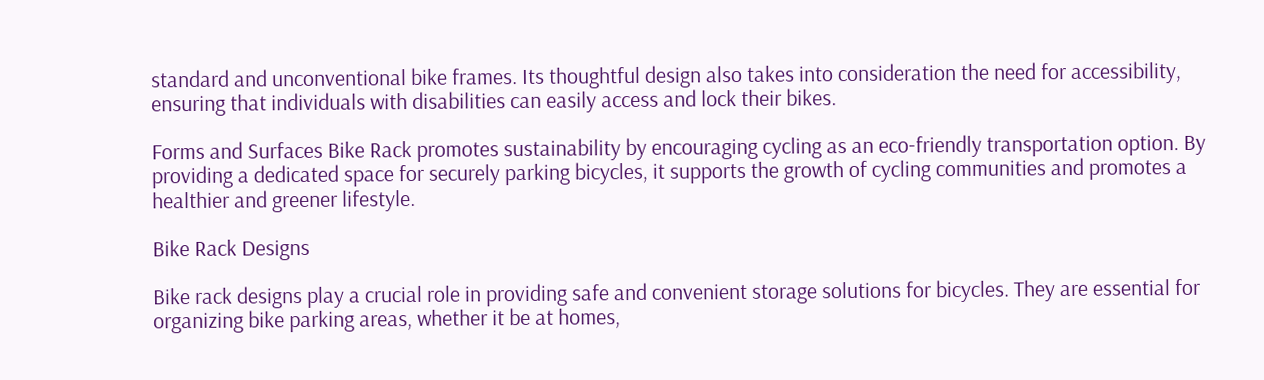standard and unconventional bike frames. Its thoughtful design also takes into consideration the need for accessibility, ensuring that individuals with disabilities can easily access and lock their bikes.

Forms and Surfaces Bike Rack promotes sustainability by encouraging cycling as an eco-friendly transportation option. By providing a dedicated space for securely parking bicycles, it supports the growth of cycling communities and promotes a healthier and greener lifestyle.

Bike Rack Designs

Bike rack designs play a crucial role in providing safe and convenient storage solutions for bicycles. They are essential for organizing bike parking areas, whether it be at homes,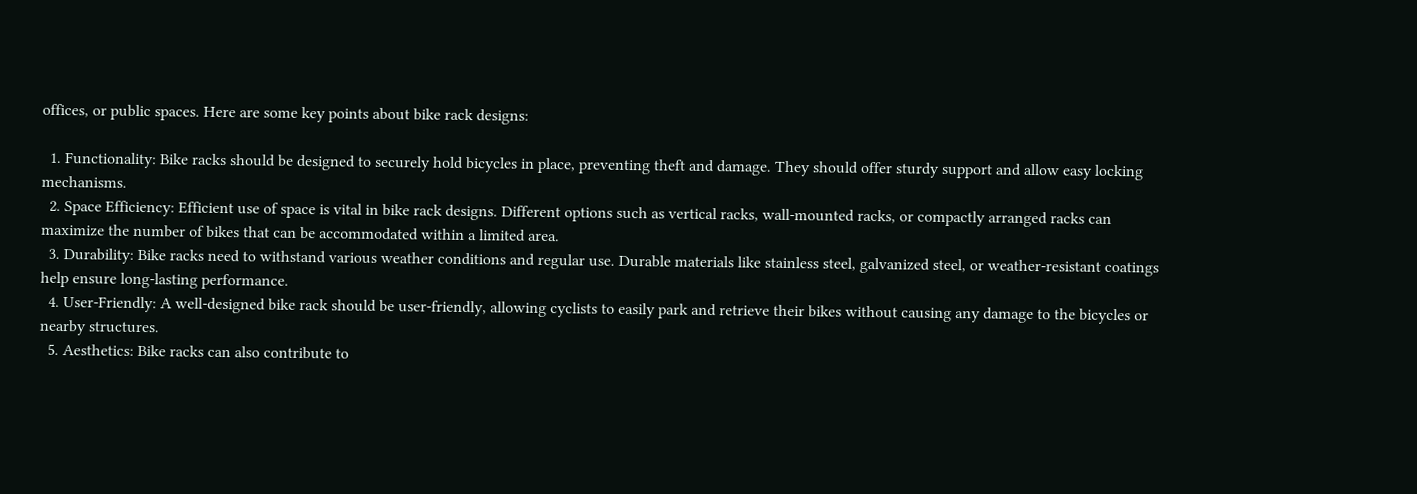offices, or public spaces. Here are some key points about bike rack designs:

  1. Functionality: Bike racks should be designed to securely hold bicycles in place, preventing theft and damage. They should offer sturdy support and allow easy locking mechanisms.
  2. Space Efficiency: Efficient use of space is vital in bike rack designs. Different options such as vertical racks, wall-mounted racks, or compactly arranged racks can maximize the number of bikes that can be accommodated within a limited area.
  3. Durability: Bike racks need to withstand various weather conditions and regular use. Durable materials like stainless steel, galvanized steel, or weather-resistant coatings help ensure long-lasting performance.
  4. User-Friendly: A well-designed bike rack should be user-friendly, allowing cyclists to easily park and retrieve their bikes without causing any damage to the bicycles or nearby structures.
  5. Aesthetics: Bike racks can also contribute to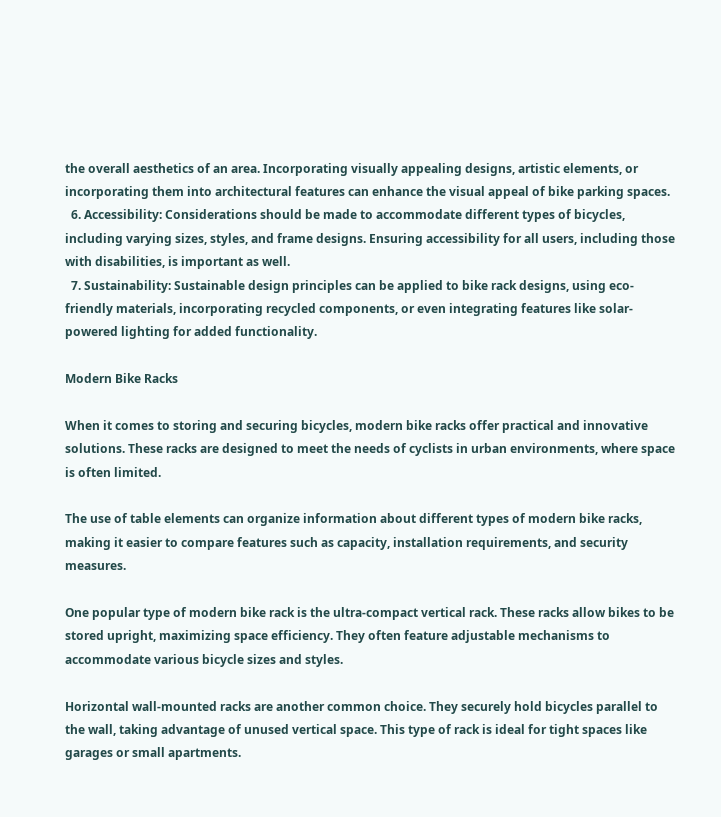the overall aesthetics of an area. Incorporating visually appealing designs, artistic elements, or incorporating them into architectural features can enhance the visual appeal of bike parking spaces.
  6. Accessibility: Considerations should be made to accommodate different types of bicycles, including varying sizes, styles, and frame designs. Ensuring accessibility for all users, including those with disabilities, is important as well.
  7. Sustainability: Sustainable design principles can be applied to bike rack designs, using eco-friendly materials, incorporating recycled components, or even integrating features like solar-powered lighting for added functionality.

Modern Bike Racks

When it comes to storing and securing bicycles, modern bike racks offer practical and innovative solutions. These racks are designed to meet the needs of cyclists in urban environments, where space is often limited.

The use of table elements can organize information about different types of modern bike racks, making it easier to compare features such as capacity, installation requirements, and security measures.

One popular type of modern bike rack is the ultra-compact vertical rack. These racks allow bikes to be stored upright, maximizing space efficiency. They often feature adjustable mechanisms to accommodate various bicycle sizes and styles.

Horizontal wall-mounted racks are another common choice. They securely hold bicycles parallel to the wall, taking advantage of unused vertical space. This type of rack is ideal for tight spaces like garages or small apartments.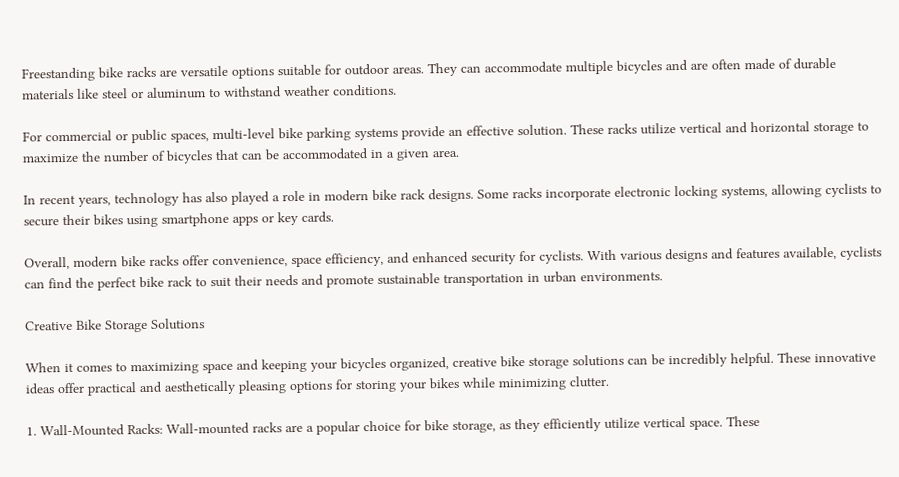Freestanding bike racks are versatile options suitable for outdoor areas. They can accommodate multiple bicycles and are often made of durable materials like steel or aluminum to withstand weather conditions.

For commercial or public spaces, multi-level bike parking systems provide an effective solution. These racks utilize vertical and horizontal storage to maximize the number of bicycles that can be accommodated in a given area.

In recent years, technology has also played a role in modern bike rack designs. Some racks incorporate electronic locking systems, allowing cyclists to secure their bikes using smartphone apps or key cards.

Overall, modern bike racks offer convenience, space efficiency, and enhanced security for cyclists. With various designs and features available, cyclists can find the perfect bike rack to suit their needs and promote sustainable transportation in urban environments.

Creative Bike Storage Solutions

When it comes to maximizing space and keeping your bicycles organized, creative bike storage solutions can be incredibly helpful. These innovative ideas offer practical and aesthetically pleasing options for storing your bikes while minimizing clutter.

1. Wall-Mounted Racks: Wall-mounted racks are a popular choice for bike storage, as they efficiently utilize vertical space. These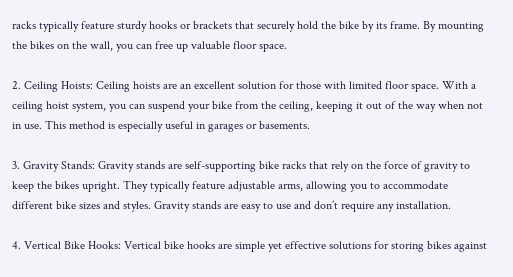racks typically feature sturdy hooks or brackets that securely hold the bike by its frame. By mounting the bikes on the wall, you can free up valuable floor space.

2. Ceiling Hoists: Ceiling hoists are an excellent solution for those with limited floor space. With a ceiling hoist system, you can suspend your bike from the ceiling, keeping it out of the way when not in use. This method is especially useful in garages or basements.

3. Gravity Stands: Gravity stands are self-supporting bike racks that rely on the force of gravity to keep the bikes upright. They typically feature adjustable arms, allowing you to accommodate different bike sizes and styles. Gravity stands are easy to use and don’t require any installation.

4. Vertical Bike Hooks: Vertical bike hooks are simple yet effective solutions for storing bikes against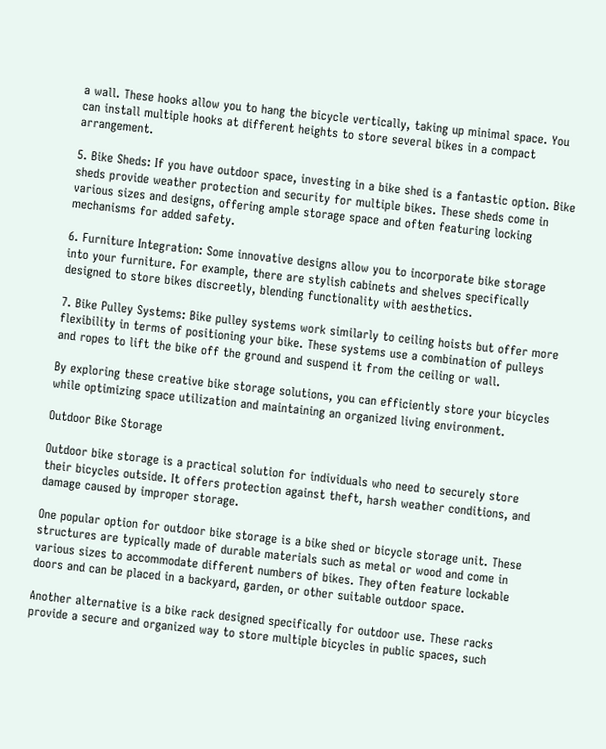a wall. These hooks allow you to hang the bicycle vertically, taking up minimal space. You can install multiple hooks at different heights to store several bikes in a compact arrangement.

5. Bike Sheds: If you have outdoor space, investing in a bike shed is a fantastic option. Bike sheds provide weather protection and security for multiple bikes. These sheds come in various sizes and designs, offering ample storage space and often featuring locking mechanisms for added safety.

6. Furniture Integration: Some innovative designs allow you to incorporate bike storage into your furniture. For example, there are stylish cabinets and shelves specifically designed to store bikes discreetly, blending functionality with aesthetics.

7. Bike Pulley Systems: Bike pulley systems work similarly to ceiling hoists but offer more flexibility in terms of positioning your bike. These systems use a combination of pulleys and ropes to lift the bike off the ground and suspend it from the ceiling or wall.

By exploring these creative bike storage solutions, you can efficiently store your bicycles while optimizing space utilization and maintaining an organized living environment.

Outdoor Bike Storage

Outdoor bike storage is a practical solution for individuals who need to securely store their bicycles outside. It offers protection against theft, harsh weather conditions, and damage caused by improper storage.

One popular option for outdoor bike storage is a bike shed or bicycle storage unit. These structures are typically made of durable materials such as metal or wood and come in various sizes to accommodate different numbers of bikes. They often feature lockable doors and can be placed in a backyard, garden, or other suitable outdoor space.

Another alternative is a bike rack designed specifically for outdoor use. These racks provide a secure and organized way to store multiple bicycles in public spaces, such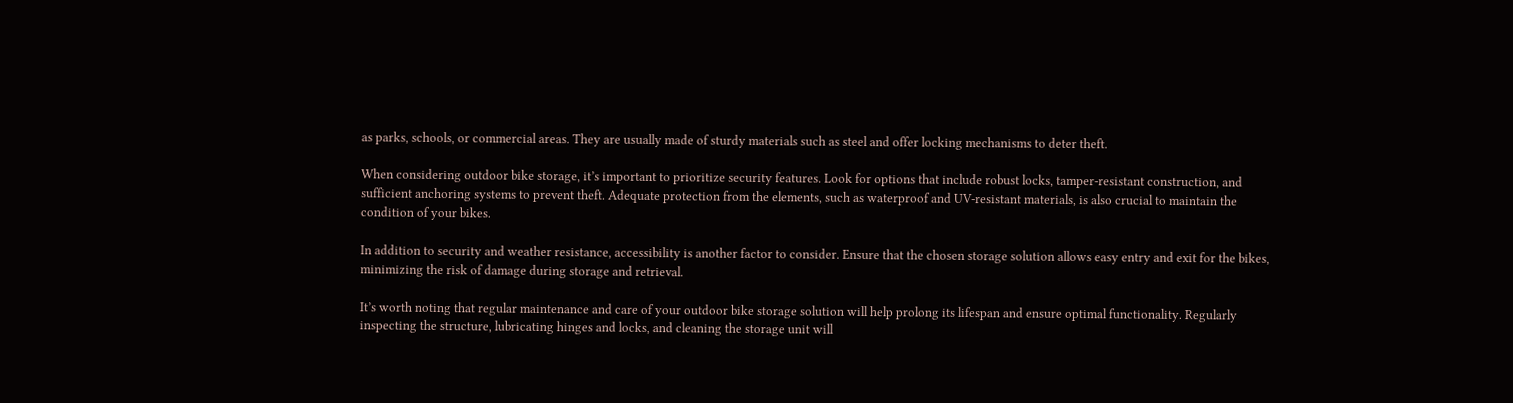as parks, schools, or commercial areas. They are usually made of sturdy materials such as steel and offer locking mechanisms to deter theft.

When considering outdoor bike storage, it’s important to prioritize security features. Look for options that include robust locks, tamper-resistant construction, and sufficient anchoring systems to prevent theft. Adequate protection from the elements, such as waterproof and UV-resistant materials, is also crucial to maintain the condition of your bikes.

In addition to security and weather resistance, accessibility is another factor to consider. Ensure that the chosen storage solution allows easy entry and exit for the bikes, minimizing the risk of damage during storage and retrieval.

It’s worth noting that regular maintenance and care of your outdoor bike storage solution will help prolong its lifespan and ensure optimal functionality. Regularly inspecting the structure, lubricating hinges and locks, and cleaning the storage unit will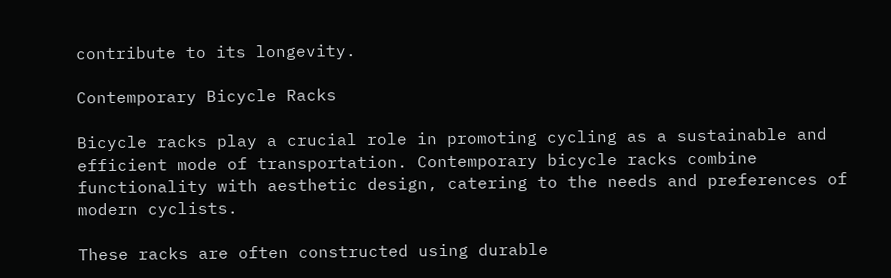contribute to its longevity.

Contemporary Bicycle Racks

Bicycle racks play a crucial role in promoting cycling as a sustainable and efficient mode of transportation. Contemporary bicycle racks combine functionality with aesthetic design, catering to the needs and preferences of modern cyclists.

These racks are often constructed using durable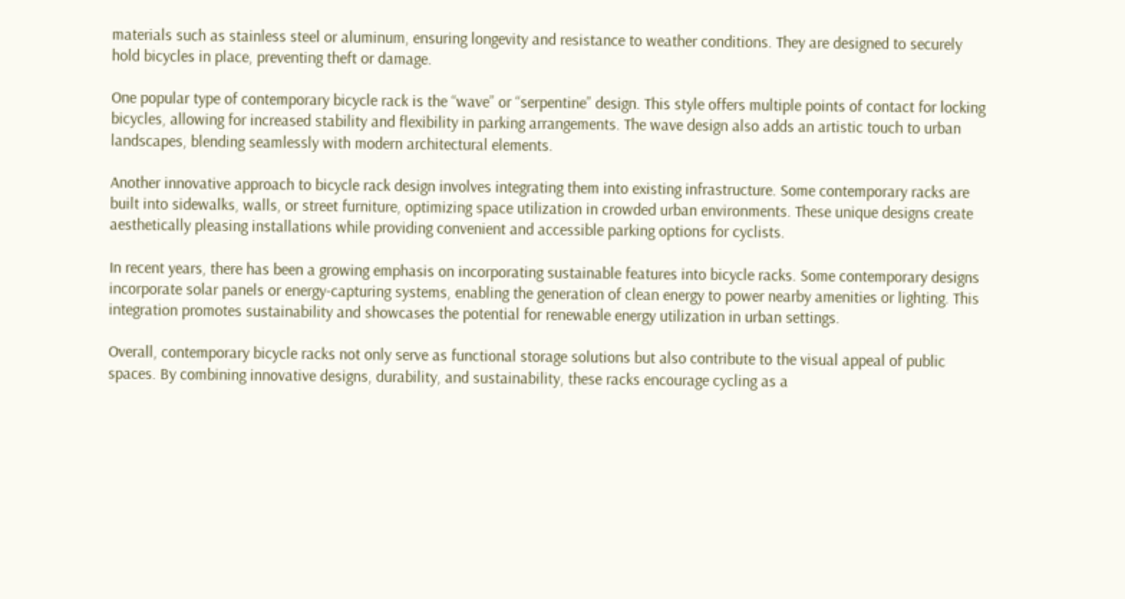materials such as stainless steel or aluminum, ensuring longevity and resistance to weather conditions. They are designed to securely hold bicycles in place, preventing theft or damage.

One popular type of contemporary bicycle rack is the “wave” or “serpentine” design. This style offers multiple points of contact for locking bicycles, allowing for increased stability and flexibility in parking arrangements. The wave design also adds an artistic touch to urban landscapes, blending seamlessly with modern architectural elements.

Another innovative approach to bicycle rack design involves integrating them into existing infrastructure. Some contemporary racks are built into sidewalks, walls, or street furniture, optimizing space utilization in crowded urban environments. These unique designs create aesthetically pleasing installations while providing convenient and accessible parking options for cyclists.

In recent years, there has been a growing emphasis on incorporating sustainable features into bicycle racks. Some contemporary designs incorporate solar panels or energy-capturing systems, enabling the generation of clean energy to power nearby amenities or lighting. This integration promotes sustainability and showcases the potential for renewable energy utilization in urban settings.

Overall, contemporary bicycle racks not only serve as functional storage solutions but also contribute to the visual appeal of public spaces. By combining innovative designs, durability, and sustainability, these racks encourage cycling as a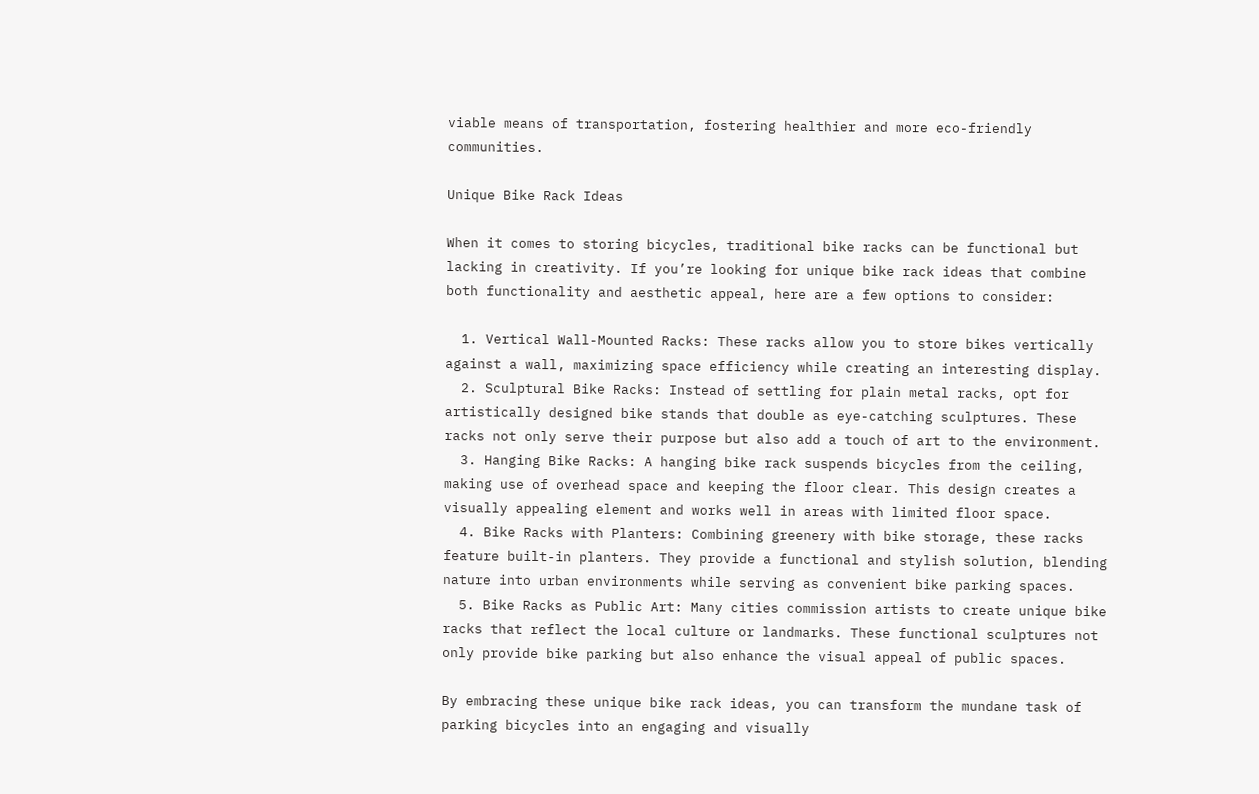viable means of transportation, fostering healthier and more eco-friendly communities.

Unique Bike Rack Ideas

When it comes to storing bicycles, traditional bike racks can be functional but lacking in creativity. If you’re looking for unique bike rack ideas that combine both functionality and aesthetic appeal, here are a few options to consider:

  1. Vertical Wall-Mounted Racks: These racks allow you to store bikes vertically against a wall, maximizing space efficiency while creating an interesting display.
  2. Sculptural Bike Racks: Instead of settling for plain metal racks, opt for artistically designed bike stands that double as eye-catching sculptures. These racks not only serve their purpose but also add a touch of art to the environment.
  3. Hanging Bike Racks: A hanging bike rack suspends bicycles from the ceiling, making use of overhead space and keeping the floor clear. This design creates a visually appealing element and works well in areas with limited floor space.
  4. Bike Racks with Planters: Combining greenery with bike storage, these racks feature built-in planters. They provide a functional and stylish solution, blending nature into urban environments while serving as convenient bike parking spaces.
  5. Bike Racks as Public Art: Many cities commission artists to create unique bike racks that reflect the local culture or landmarks. These functional sculptures not only provide bike parking but also enhance the visual appeal of public spaces.

By embracing these unique bike rack ideas, you can transform the mundane task of parking bicycles into an engaging and visually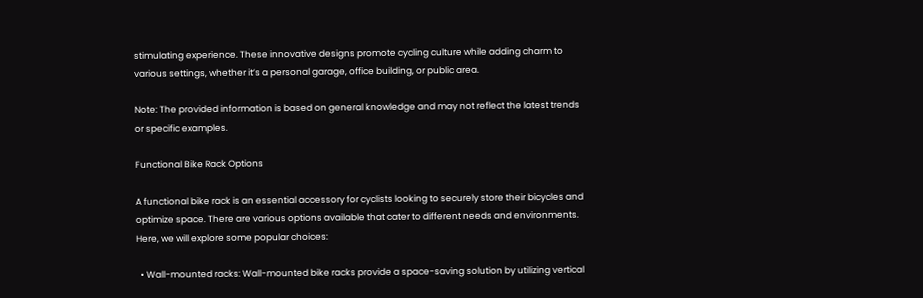stimulating experience. These innovative designs promote cycling culture while adding charm to various settings, whether it’s a personal garage, office building, or public area.

Note: The provided information is based on general knowledge and may not reflect the latest trends or specific examples.

Functional Bike Rack Options

A functional bike rack is an essential accessory for cyclists looking to securely store their bicycles and optimize space. There are various options available that cater to different needs and environments. Here, we will explore some popular choices:

  • Wall-mounted racks: Wall-mounted bike racks provide a space-saving solution by utilizing vertical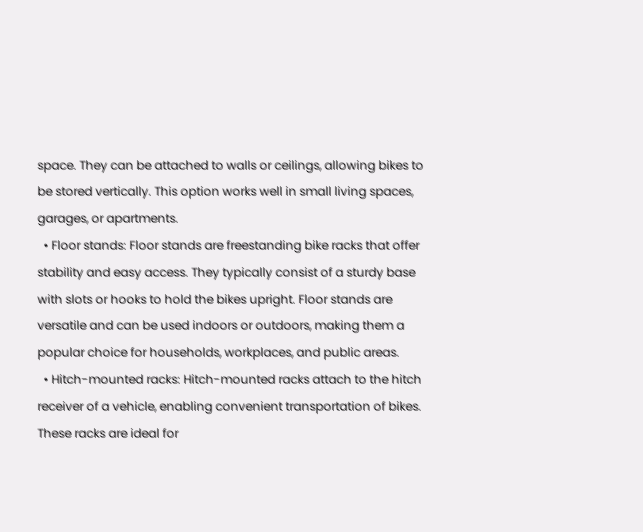space. They can be attached to walls or ceilings, allowing bikes to be stored vertically. This option works well in small living spaces, garages, or apartments.
  • Floor stands: Floor stands are freestanding bike racks that offer stability and easy access. They typically consist of a sturdy base with slots or hooks to hold the bikes upright. Floor stands are versatile and can be used indoors or outdoors, making them a popular choice for households, workplaces, and public areas.
  • Hitch-mounted racks: Hitch-mounted racks attach to the hitch receiver of a vehicle, enabling convenient transportation of bikes. These racks are ideal for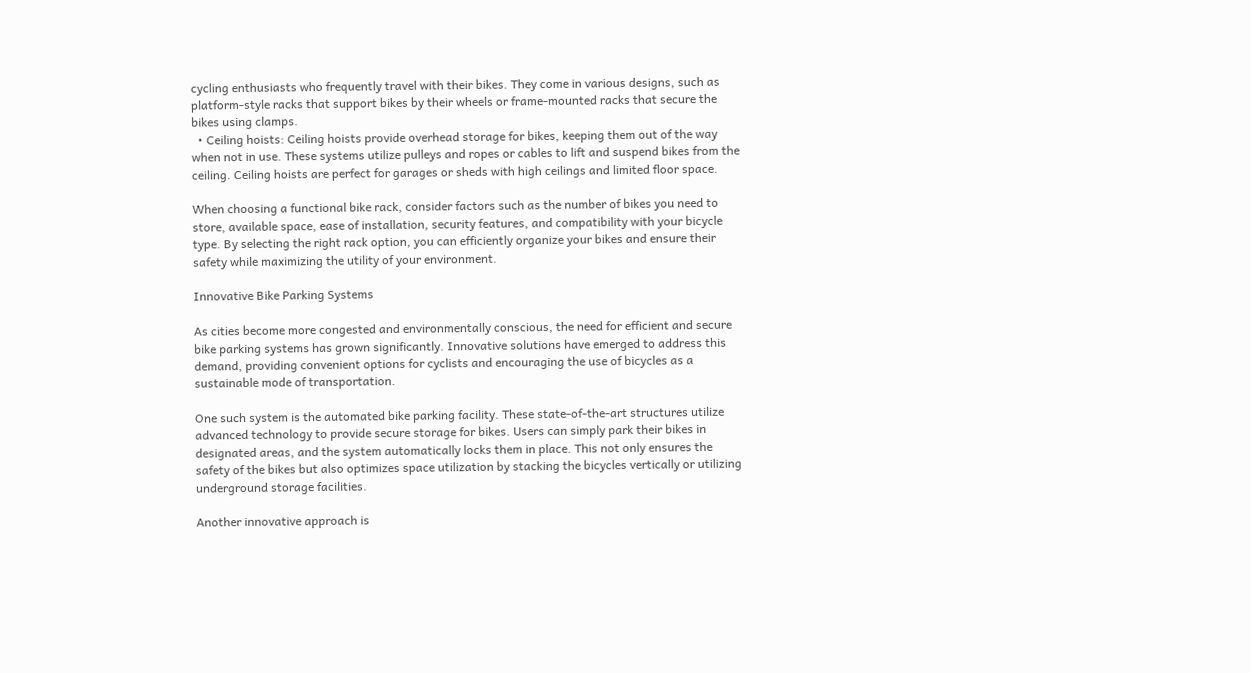cycling enthusiasts who frequently travel with their bikes. They come in various designs, such as platform-style racks that support bikes by their wheels or frame-mounted racks that secure the bikes using clamps.
  • Ceiling hoists: Ceiling hoists provide overhead storage for bikes, keeping them out of the way when not in use. These systems utilize pulleys and ropes or cables to lift and suspend bikes from the ceiling. Ceiling hoists are perfect for garages or sheds with high ceilings and limited floor space.

When choosing a functional bike rack, consider factors such as the number of bikes you need to store, available space, ease of installation, security features, and compatibility with your bicycle type. By selecting the right rack option, you can efficiently organize your bikes and ensure their safety while maximizing the utility of your environment.

Innovative Bike Parking Systems

As cities become more congested and environmentally conscious, the need for efficient and secure bike parking systems has grown significantly. Innovative solutions have emerged to address this demand, providing convenient options for cyclists and encouraging the use of bicycles as a sustainable mode of transportation.

One such system is the automated bike parking facility. These state-of-the-art structures utilize advanced technology to provide secure storage for bikes. Users can simply park their bikes in designated areas, and the system automatically locks them in place. This not only ensures the safety of the bikes but also optimizes space utilization by stacking the bicycles vertically or utilizing underground storage facilities.

Another innovative approach is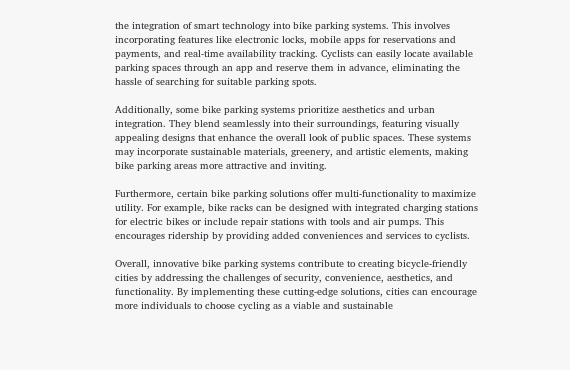the integration of smart technology into bike parking systems. This involves incorporating features like electronic locks, mobile apps for reservations and payments, and real-time availability tracking. Cyclists can easily locate available parking spaces through an app and reserve them in advance, eliminating the hassle of searching for suitable parking spots.

Additionally, some bike parking systems prioritize aesthetics and urban integration. They blend seamlessly into their surroundings, featuring visually appealing designs that enhance the overall look of public spaces. These systems may incorporate sustainable materials, greenery, and artistic elements, making bike parking areas more attractive and inviting.

Furthermore, certain bike parking solutions offer multi-functionality to maximize utility. For example, bike racks can be designed with integrated charging stations for electric bikes or include repair stations with tools and air pumps. This encourages ridership by providing added conveniences and services to cyclists.

Overall, innovative bike parking systems contribute to creating bicycle-friendly cities by addressing the challenges of security, convenience, aesthetics, and functionality. By implementing these cutting-edge solutions, cities can encourage more individuals to choose cycling as a viable and sustainable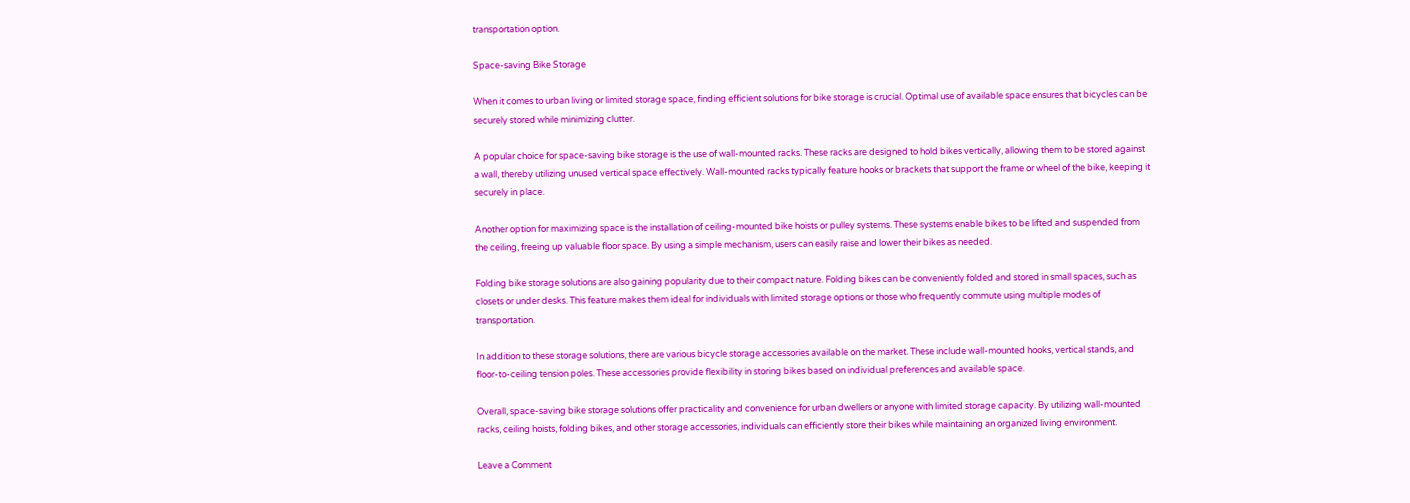transportation option.

Space-saving Bike Storage

When it comes to urban living or limited storage space, finding efficient solutions for bike storage is crucial. Optimal use of available space ensures that bicycles can be securely stored while minimizing clutter.

A popular choice for space-saving bike storage is the use of wall-mounted racks. These racks are designed to hold bikes vertically, allowing them to be stored against a wall, thereby utilizing unused vertical space effectively. Wall-mounted racks typically feature hooks or brackets that support the frame or wheel of the bike, keeping it securely in place.

Another option for maximizing space is the installation of ceiling-mounted bike hoists or pulley systems. These systems enable bikes to be lifted and suspended from the ceiling, freeing up valuable floor space. By using a simple mechanism, users can easily raise and lower their bikes as needed.

Folding bike storage solutions are also gaining popularity due to their compact nature. Folding bikes can be conveniently folded and stored in small spaces, such as closets or under desks. This feature makes them ideal for individuals with limited storage options or those who frequently commute using multiple modes of transportation.

In addition to these storage solutions, there are various bicycle storage accessories available on the market. These include wall-mounted hooks, vertical stands, and floor-to-ceiling tension poles. These accessories provide flexibility in storing bikes based on individual preferences and available space.

Overall, space-saving bike storage solutions offer practicality and convenience for urban dwellers or anyone with limited storage capacity. By utilizing wall-mounted racks, ceiling hoists, folding bikes, and other storage accessories, individuals can efficiently store their bikes while maintaining an organized living environment.

Leave a Comment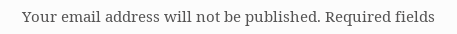Your email address will not be published. Required fields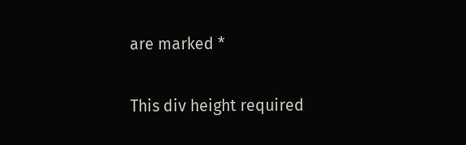are marked *

This div height required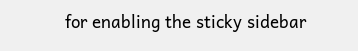for enabling the sticky sidebar